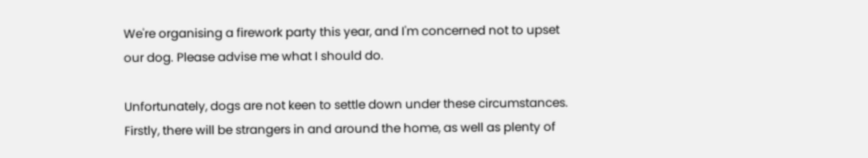We're organising a firework party this year, and I'm concerned not to upset our dog. Please advise me what I should do.

Unfortunately, dogs are not keen to settle down under these circumstances. Firstly, there will be strangers in and around the home, as well as plenty of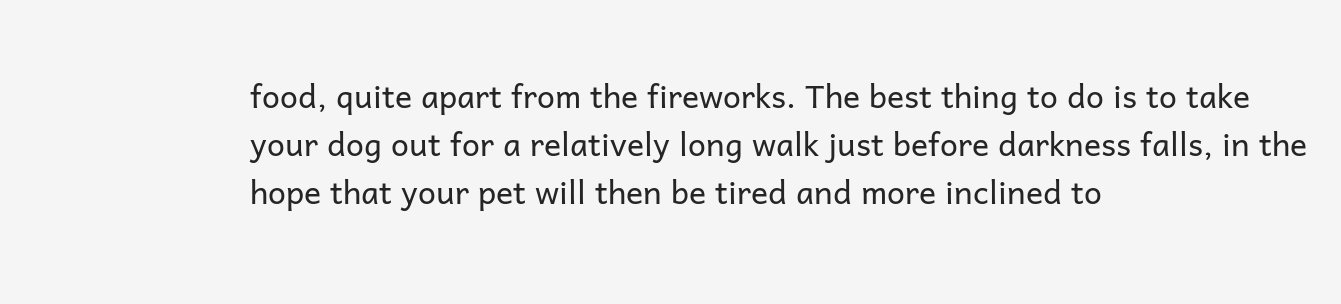food, quite apart from the fireworks. The best thing to do is to take your dog out for a relatively long walk just before darkness falls, in the hope that your pet will then be tired and more inclined to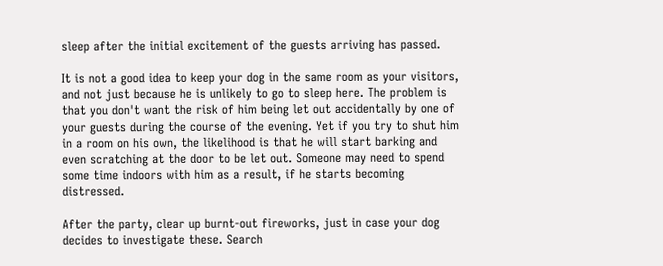sleep after the initial excitement of the guests arriving has passed.

It is not a good idea to keep your dog in the same room as your visitors, and not just because he is unlikely to go to sleep here. The problem is that you don't want the risk of him being let out accidentally by one of your guests during the course of the evening. Yet if you try to shut him in a room on his own, the likelihood is that he will start barking and even scratching at the door to be let out. Someone may need to spend some time indoors with him as a result, if he starts becoming distressed.

After the party, clear up burnt-out fireworks, just in case your dog decides to investigate these. Search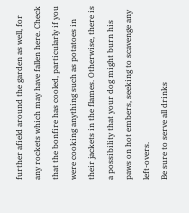further afield around the garden as well, for any rockets which may have fallen here. Check that the bonfire has cooled, particularly if you were cooking anything such as potatoes in their jackets in the flames. Otherwise, there is a possibility that your dog might burn his paws on hot embers, seeking to scavenge any left-overs.
Be sure to serve all drinks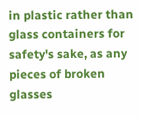in plastic rather than glass containers for safety's sake, as any pieces of broken glasses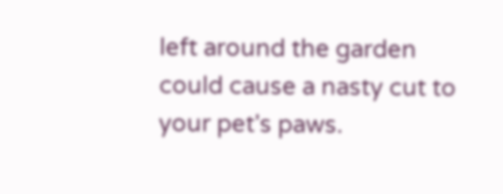left around the garden could cause a nasty cut to your pet's paws.